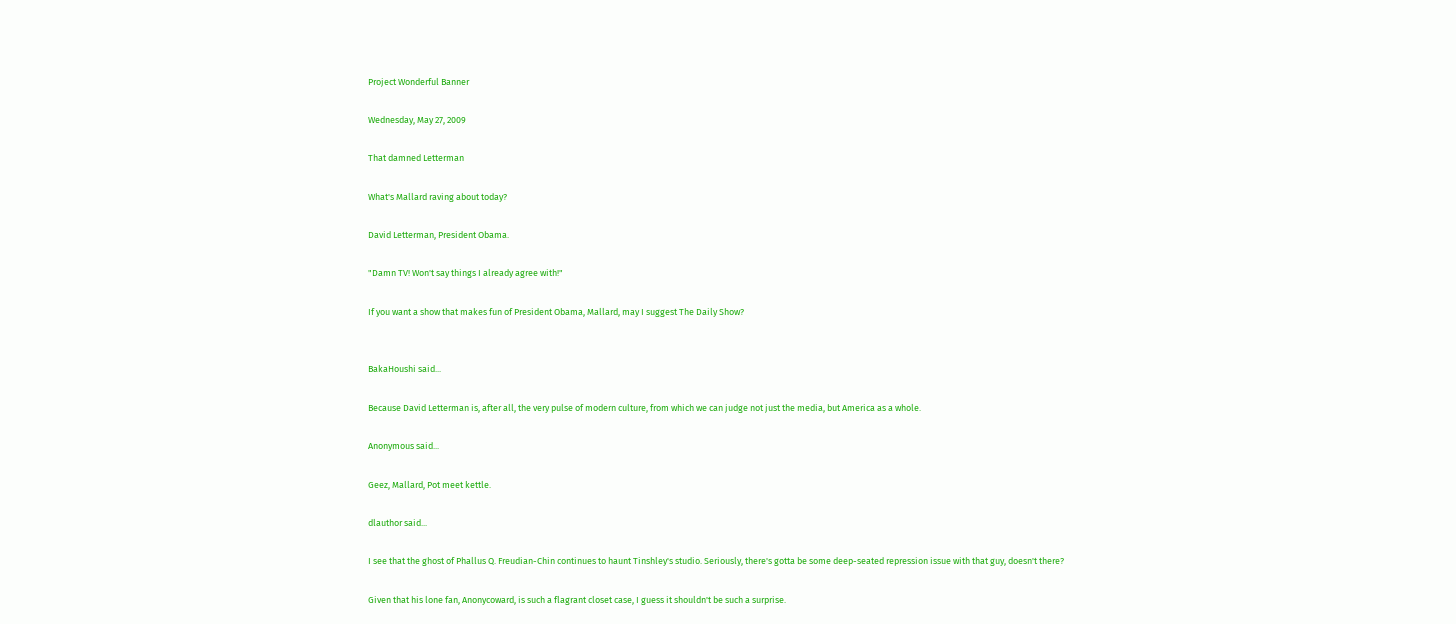Project Wonderful Banner

Wednesday, May 27, 2009

That damned Letterman

What's Mallard raving about today?

David Letterman, President Obama.

"Damn TV! Won't say things I already agree with!"

If you want a show that makes fun of President Obama, Mallard, may I suggest The Daily Show?


BakaHoushi said...

Because David Letterman is, after all, the very pulse of modern culture, from which we can judge not just the media, but America as a whole.

Anonymous said...

Geez, Mallard, Pot meet kettle.

dlauthor said...

I see that the ghost of Phallus Q. Freudian-Chin continues to haunt Tinshley's studio. Seriously, there's gotta be some deep-seated repression issue with that guy, doesn't there?

Given that his lone fan, Anonycoward, is such a flagrant closet case, I guess it shouldn't be such a surprise.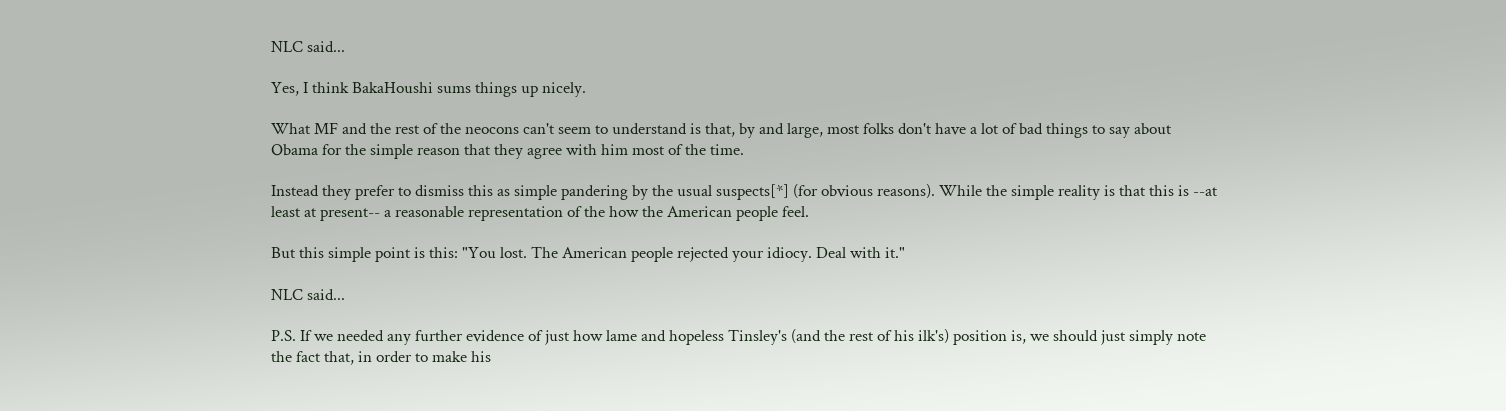NLC said...

Yes, I think BakaHoushi sums things up nicely.

What MF and the rest of the neocons can't seem to understand is that, by and large, most folks don't have a lot of bad things to say about Obama for the simple reason that they agree with him most of the time.

Instead they prefer to dismiss this as simple pandering by the usual suspects[*] (for obvious reasons). While the simple reality is that this is --at least at present-- a reasonable representation of the how the American people feel.

But this simple point is this: "You lost. The American people rejected your idiocy. Deal with it."

NLC said...

P.S. If we needed any further evidence of just how lame and hopeless Tinsley's (and the rest of his ilk's) position is, we should just simply note the fact that, in order to make his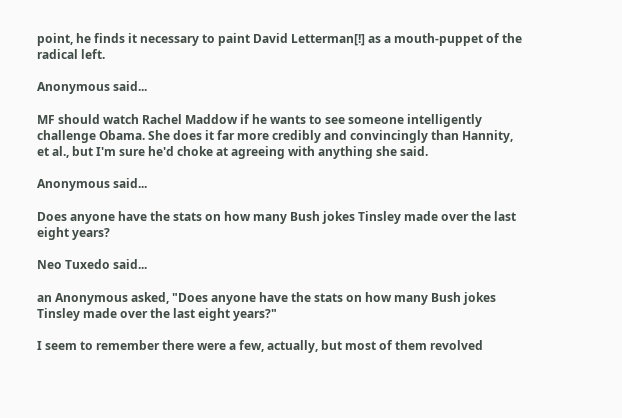point, he finds it necessary to paint David Letterman[!] as a mouth-puppet of the radical left.

Anonymous said...

MF should watch Rachel Maddow if he wants to see someone intelligently challenge Obama. She does it far more credibly and convincingly than Hannity, et al., but I'm sure he'd choke at agreeing with anything she said.

Anonymous said...

Does anyone have the stats on how many Bush jokes Tinsley made over the last eight years?

Neo Tuxedo said...

an Anonymous asked, "Does anyone have the stats on how many Bush jokes Tinsley made over the last eight years?"

I seem to remember there were a few, actually, but most of them revolved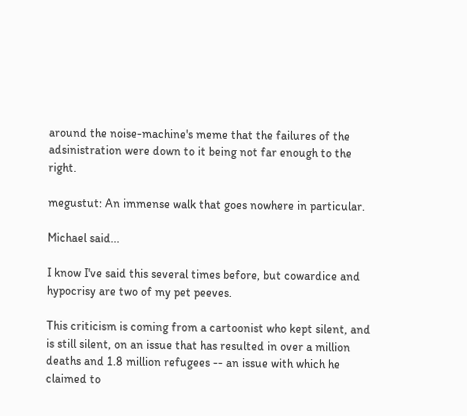around the noise-machine's meme that the failures of the adsinistration were down to it being not far enough to the right.

megustut: An immense walk that goes nowhere in particular.

Michael said...

I know I've said this several times before, but cowardice and hypocrisy are two of my pet peeves.

This criticism is coming from a cartoonist who kept silent, and is still silent, on an issue that has resulted in over a million deaths and 1.8 million refugees -- an issue with which he claimed to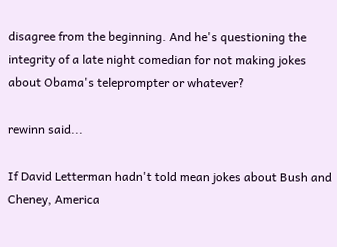disagree from the beginning. And he's questioning the integrity of a late night comedian for not making jokes about Obama's teleprompter or whatever?

rewinn said...

If David Letterman hadn't told mean jokes about Bush and Cheney, America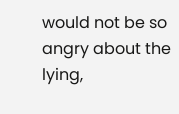would not be so angry about the lying,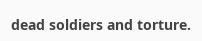dead soldiers and torture.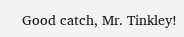Good catch, Mr. Tinkley!